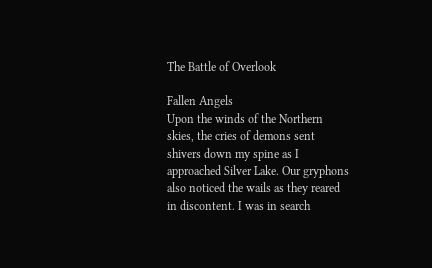The Battle of Overlook

Fallen Angels
Upon the winds of the Northern skies, the cries of demons sent shivers down my spine as I approached Silver Lake. Our gryphons also noticed the wails as they reared in discontent. I was in search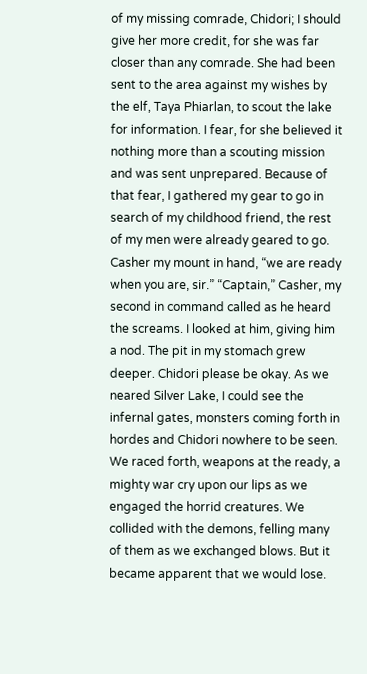of my missing comrade, Chidori; I should give her more credit, for she was far closer than any comrade. She had been sent to the area against my wishes by the elf, Taya Phiarlan, to scout the lake for information. I fear, for she believed it nothing more than a scouting mission and was sent unprepared. Because of that fear, I gathered my gear to go in search of my childhood friend, the rest of my men were already geared to go. Casher my mount in hand, “we are ready when you are, sir.” “Captain,” Casher, my second in command called as he heard the screams. I looked at him, giving him a nod. The pit in my stomach grew deeper. Chidori please be okay. As we neared Silver Lake, I could see the infernal gates, monsters coming forth in hordes and Chidori nowhere to be seen. We raced forth, weapons at the ready, a mighty war cry upon our lips as we engaged the horrid creatures. We collided with the demons, felling many of them as we exchanged blows. But it became apparent that we would lose.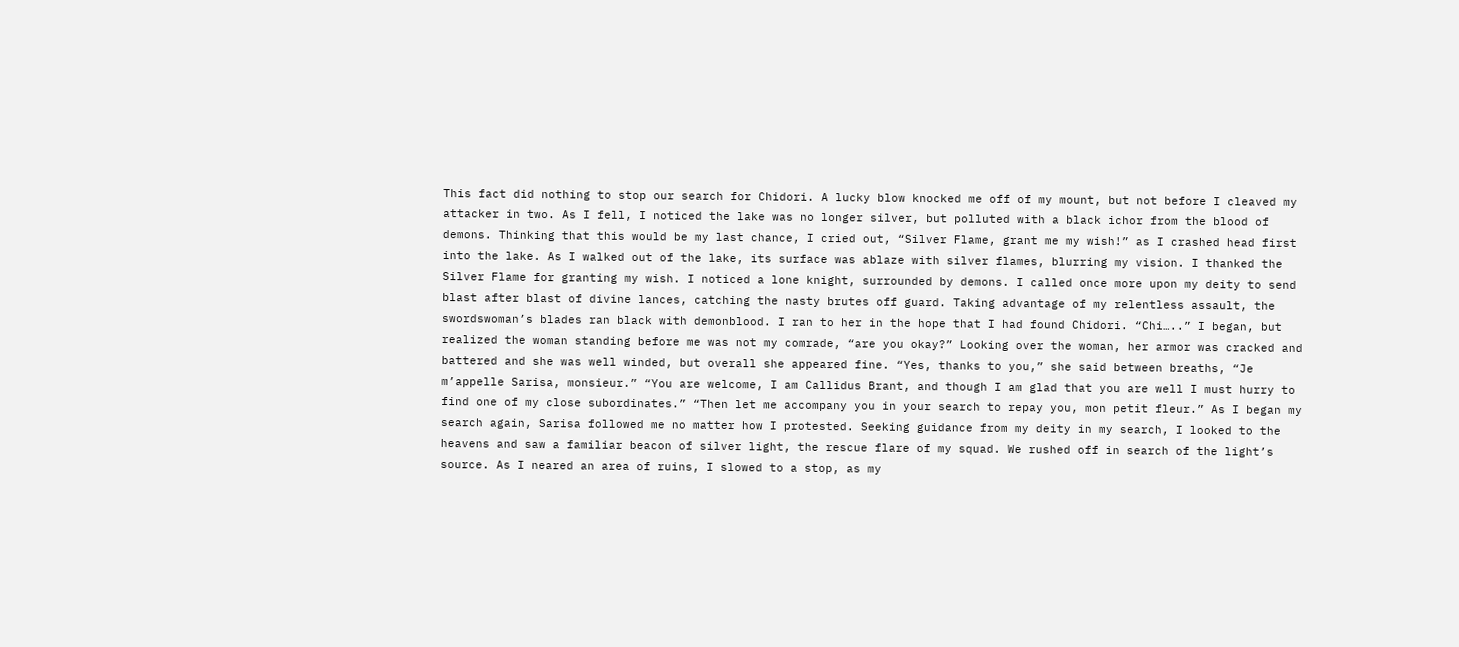This fact did nothing to stop our search for Chidori. A lucky blow knocked me off of my mount, but not before I cleaved my attacker in two. As I fell, I noticed the lake was no longer silver, but polluted with a black ichor from the blood of demons. Thinking that this would be my last chance, I cried out, “Silver Flame, grant me my wish!” as I crashed head first into the lake. As I walked out of the lake, its surface was ablaze with silver flames, blurring my vision. I thanked the Silver Flame for granting my wish. I noticed a lone knight, surrounded by demons. I called once more upon my deity to send blast after blast of divine lances, catching the nasty brutes off guard. Taking advantage of my relentless assault, the swordswoman’s blades ran black with demonblood. I ran to her in the hope that I had found Chidori. “Chi…..” I began, but realized the woman standing before me was not my comrade, “are you okay?” Looking over the woman, her armor was cracked and battered and she was well winded, but overall she appeared fine. “Yes, thanks to you,” she said between breaths, “Je m’appelle Sarisa, monsieur.” “You are welcome, I am Callidus Brant, and though I am glad that you are well I must hurry to find one of my close subordinates.” “Then let me accompany you in your search to repay you, mon petit fleur.” As I began my search again, Sarisa followed me no matter how I protested. Seeking guidance from my deity in my search, I looked to the heavens and saw a familiar beacon of silver light, the rescue flare of my squad. We rushed off in search of the light’s source. As I neared an area of ruins, I slowed to a stop, as my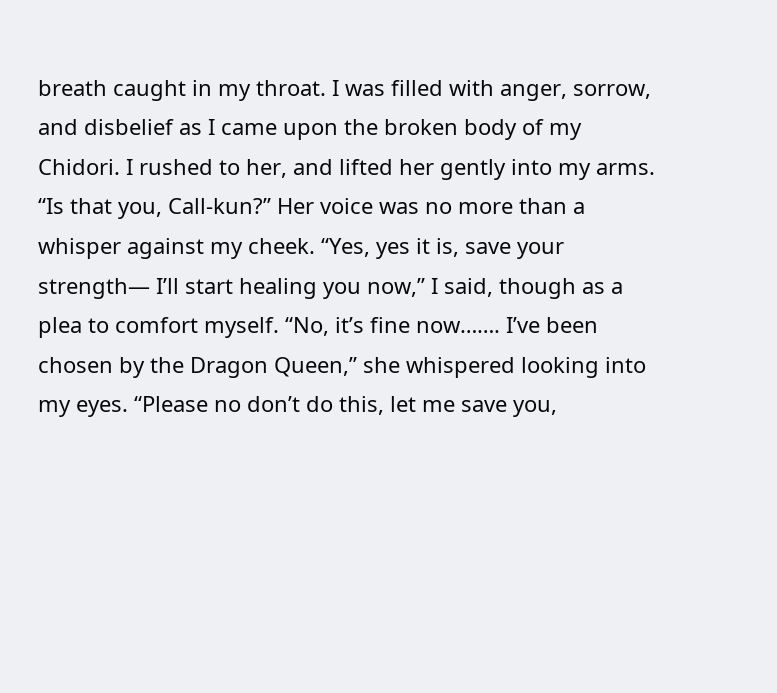breath caught in my throat. I was filled with anger, sorrow, and disbelief as I came upon the broken body of my Chidori. I rushed to her, and lifted her gently into my arms. “Is that you, Call-kun?” Her voice was no more than a whisper against my cheek. “Yes, yes it is, save your strength— I’ll start healing you now,” I said, though as a plea to comfort myself. “No, it’s fine now……. I’ve been chosen by the Dragon Queen,” she whispered looking into my eyes. “Please no don’t do this, let me save you,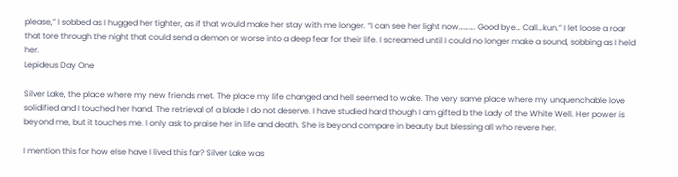please,” I sobbed as I hugged her tighter, as if that would make her stay with me longer. “I can see her light now………. Good bye… Call…kun.” I let loose a roar that tore through the night that could send a demon or worse into a deep fear for their life. I screamed until I could no longer make a sound, sobbing as I held her.
Lepideus Day One

Silver Lake, the place where my new friends met. The place my life changed and hell seemed to wake. The very same place where my unquenchable love solidified and I touched her hand. The retrieval of a blade I do not deserve. I have studied hard though I am gifted b the Lady of the White Well. Her power is beyond me, but it touches me. I only ask to praise her in life and death. She is beyond compare in beauty but blessing all who revere her.

I mention this for how else have I lived this far? Silver Lake was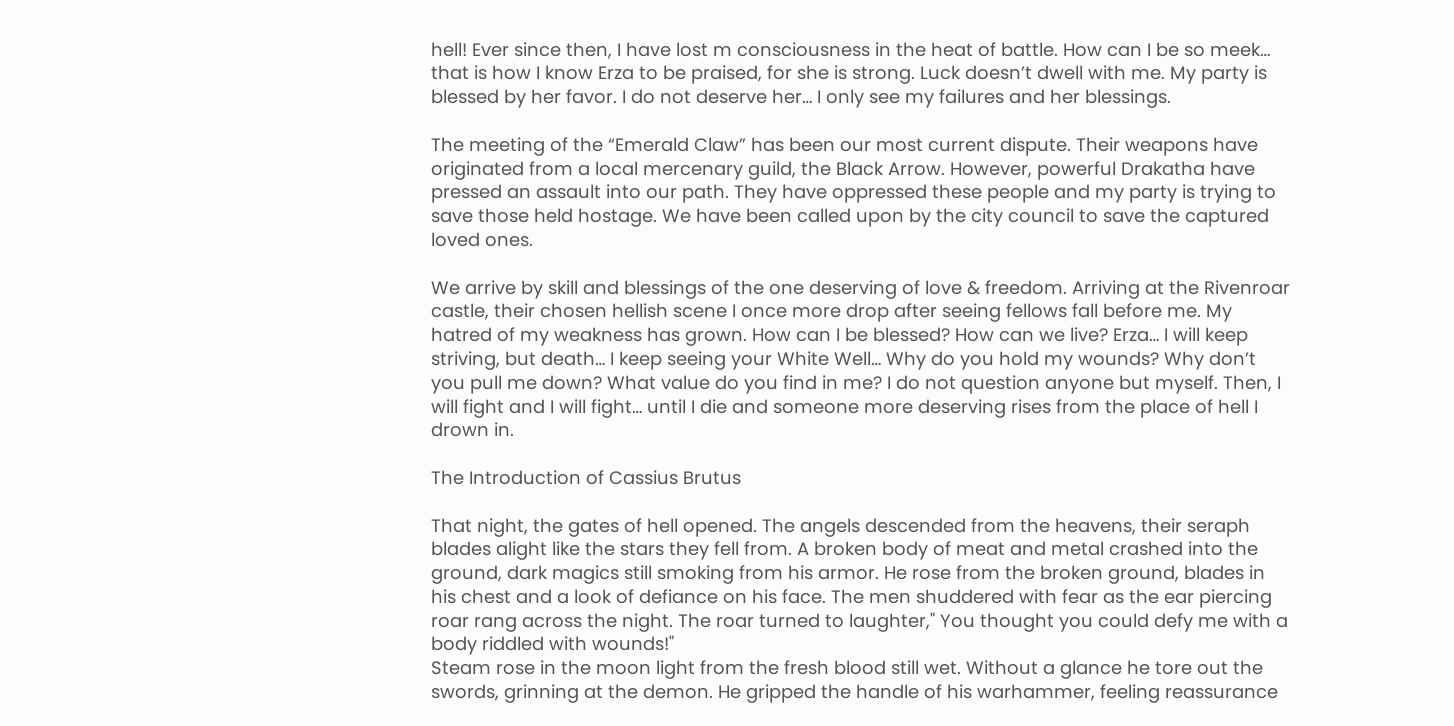hell! Ever since then, I have lost m consciousness in the heat of battle. How can I be so meek… that is how I know Erza to be praised, for she is strong. Luck doesn’t dwell with me. My party is blessed by her favor. I do not deserve her… I only see my failures and her blessings.

The meeting of the “Emerald Claw” has been our most current dispute. Their weapons have originated from a local mercenary guild, the Black Arrow. However, powerful Drakatha have pressed an assault into our path. They have oppressed these people and my party is trying to save those held hostage. We have been called upon by the city council to save the captured loved ones.

We arrive by skill and blessings of the one deserving of love & freedom. Arriving at the Rivenroar castle, their chosen hellish scene I once more drop after seeing fellows fall before me. My hatred of my weakness has grown. How can I be blessed? How can we live? Erza… I will keep striving, but death… I keep seeing your White Well… Why do you hold my wounds? Why don’t you pull me down? What value do you find in me? I do not question anyone but myself. Then, I will fight and I will fight… until I die and someone more deserving rises from the place of hell I drown in.

The Introduction of Cassius Brutus

That night, the gates of hell opened. The angels descended from the heavens, their seraph blades alight like the stars they fell from. A broken body of meat and metal crashed into the ground, dark magics still smoking from his armor. He rose from the broken ground, blades in his chest and a look of defiance on his face. The men shuddered with fear as the ear piercing roar rang across the night. The roar turned to laughter," You thought you could defy me with a body riddled with wounds!"
Steam rose in the moon light from the fresh blood still wet. Without a glance he tore out the swords, grinning at the demon. He gripped the handle of his warhammer, feeling reassurance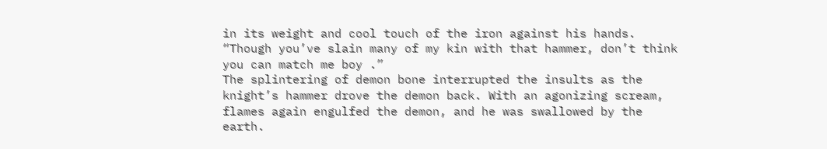in its weight and cool touch of the iron against his hands. “Though you’ve slain many of my kin with that hammer, don’t think you can match me boy .”
The splintering of demon bone interrupted the insults as the knight’s hammer drove the demon back. With an agonizing scream, flames again engulfed the demon, and he was swallowed by the earth.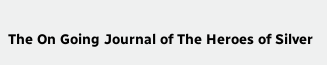The On Going Journal of The Heroes of Silver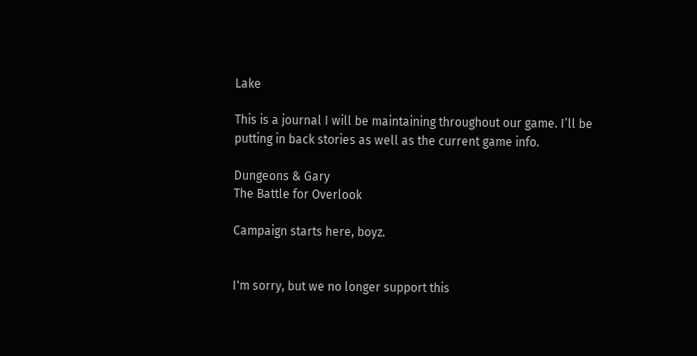Lake

This is a journal I will be maintaining throughout our game. I’ll be putting in back stories as well as the current game info.

Dungeons & Gary
The Battle for Overlook

Campaign starts here, boyz.


I'm sorry, but we no longer support this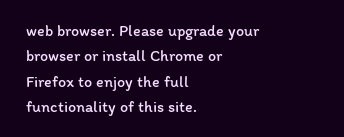web browser. Please upgrade your browser or install Chrome or Firefox to enjoy the full functionality of this site.